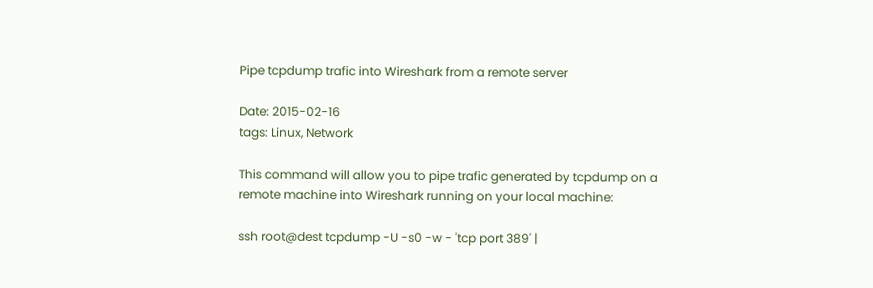Pipe tcpdump trafic into Wireshark from a remote server

Date: 2015-02-16
tags: Linux, Network

This command will allow you to pipe trafic generated by tcpdump on a remote machine into Wireshark running on your local machine:

ssh root@dest tcpdump -U -s0 -w - 'tcp port 389' |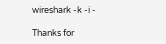wireshark -k -i -

Thanks for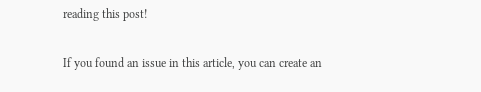reading this post!

If you found an issue in this article, you can create an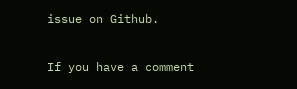issue on Github.

If you have a comment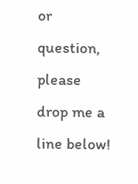or question, please drop me a line below!